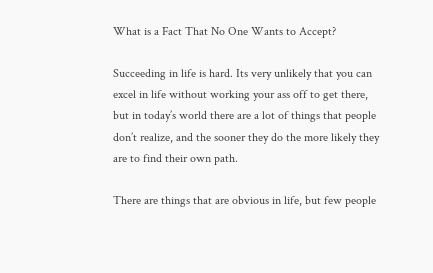What is a Fact That No One Wants to Accept?

Succeeding in life is hard. Its very unlikely that you can excel in life without working your ass off to get there, but in today’s world there are a lot of things that people don’t realize, and the sooner they do the more likely they are to find their own path.

There are things that are obvious in life, but few people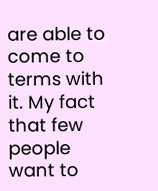are able to come to terms with it. My fact that few people want to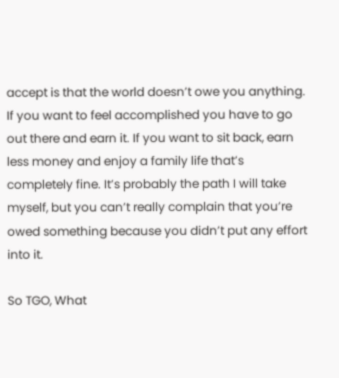accept is that the world doesn’t owe you anything. If you want to feel accomplished you have to go out there and earn it. If you want to sit back, earn less money and enjoy a family life that’s completely fine. It’s probably the path I will take myself, but you can’t really complain that you’re owed something because you didn’t put any effort into it.

So TGO, What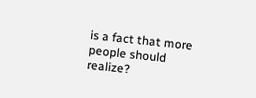is a fact that more people should realize?